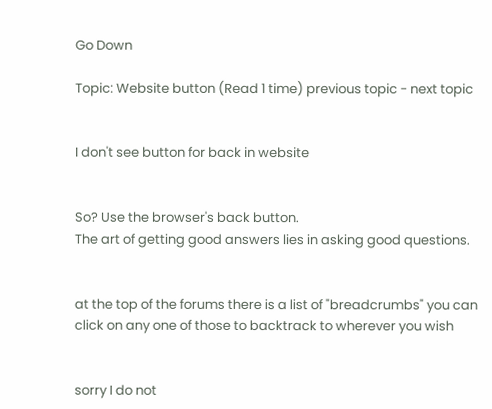Go Down

Topic: Website button (Read 1 time) previous topic - next topic


I don't see button for back in website


So? Use the browser's back button.
The art of getting good answers lies in asking good questions.


at the top of the forums there is a list of "breadcrumbs" you can click on any one of those to backtrack to wherever you wish


sorry I do not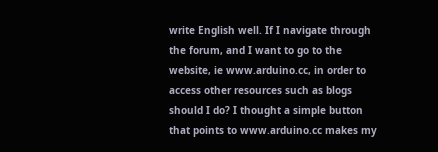write English well. If I navigate through the forum, and I want to go to the website, ie www.arduino.cc, in order to access other resources such as blogs should I do? I thought a simple button that points to www.arduino.cc makes my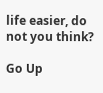life easier, do not you think?

Go Up